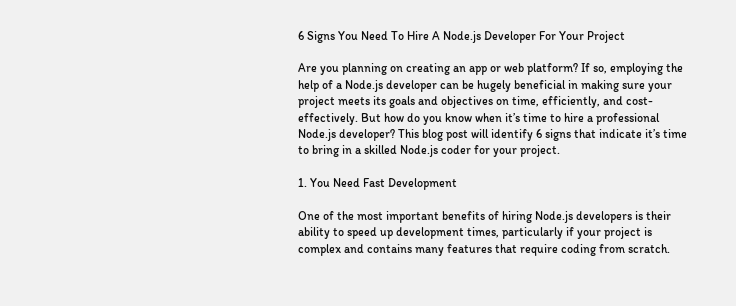6 Signs You Need To Hire A Node.js Developer For Your Project

Are you planning on creating an app or web platform? If so, employing the help of a Node.js developer can be hugely beneficial in making sure your project meets its goals and objectives on time, efficiently, and cost-effectively. But how do you know when it’s time to hire a professional Node.js developer? This blog post will identify 6 signs that indicate it’s time to bring in a skilled Node.js coder for your project.

1. You Need Fast Development

One of the most important benefits of hiring Node.js developers is their ability to speed up development times, particularly if your project is complex and contains many features that require coding from scratch.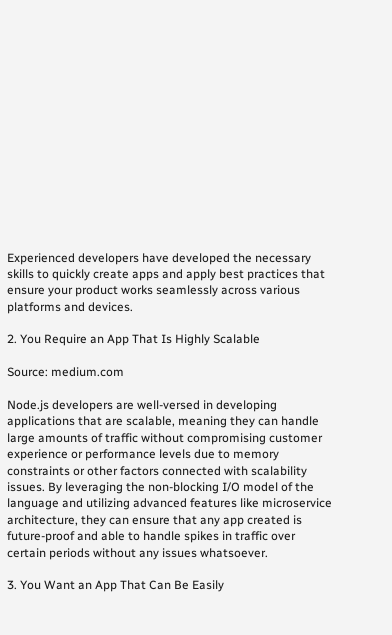Experienced developers have developed the necessary skills to quickly create apps and apply best practices that ensure your product works seamlessly across various platforms and devices.

2. You Require an App That Is Highly Scalable

Source: medium.com

Node.js developers are well-versed in developing applications that are scalable, meaning they can handle large amounts of traffic without compromising customer experience or performance levels due to memory constraints or other factors connected with scalability issues. By leveraging the non-blocking I/O model of the language and utilizing advanced features like microservice architecture, they can ensure that any app created is future-proof and able to handle spikes in traffic over certain periods without any issues whatsoever.

3. You Want an App That Can Be Easily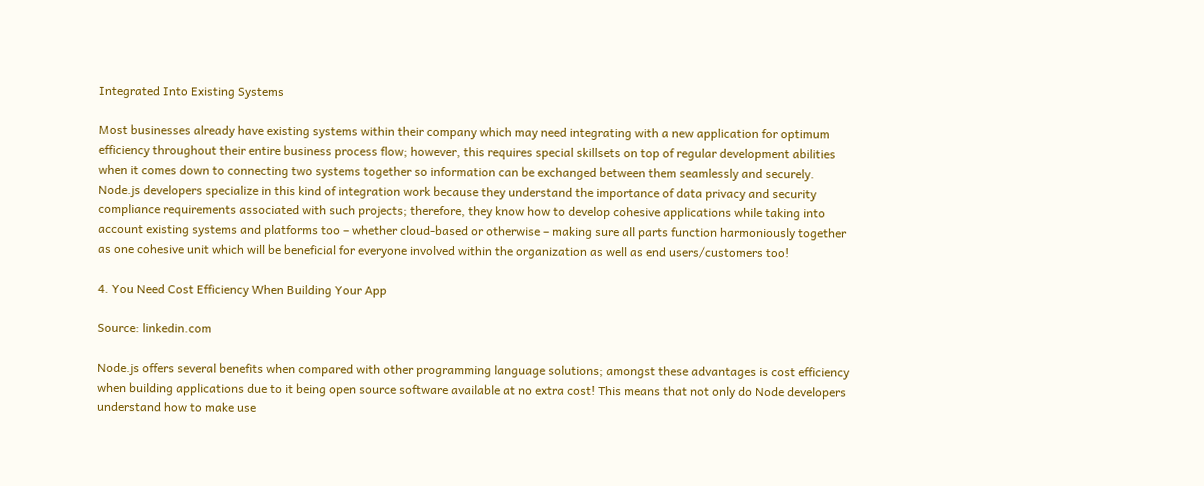Integrated Into Existing Systems

Most businesses already have existing systems within their company which may need integrating with a new application for optimum efficiency throughout their entire business process flow; however, this requires special skillsets on top of regular development abilities when it comes down to connecting two systems together so information can be exchanged between them seamlessly and securely. Node.js developers specialize in this kind of integration work because they understand the importance of data privacy and security compliance requirements associated with such projects; therefore, they know how to develop cohesive applications while taking into account existing systems and platforms too – whether cloud-based or otherwise – making sure all parts function harmoniously together as one cohesive unit which will be beneficial for everyone involved within the organization as well as end users/customers too!

4. You Need Cost Efficiency When Building Your App

Source: linkedin.com

Node.js offers several benefits when compared with other programming language solutions; amongst these advantages is cost efficiency when building applications due to it being open source software available at no extra cost! This means that not only do Node developers understand how to make use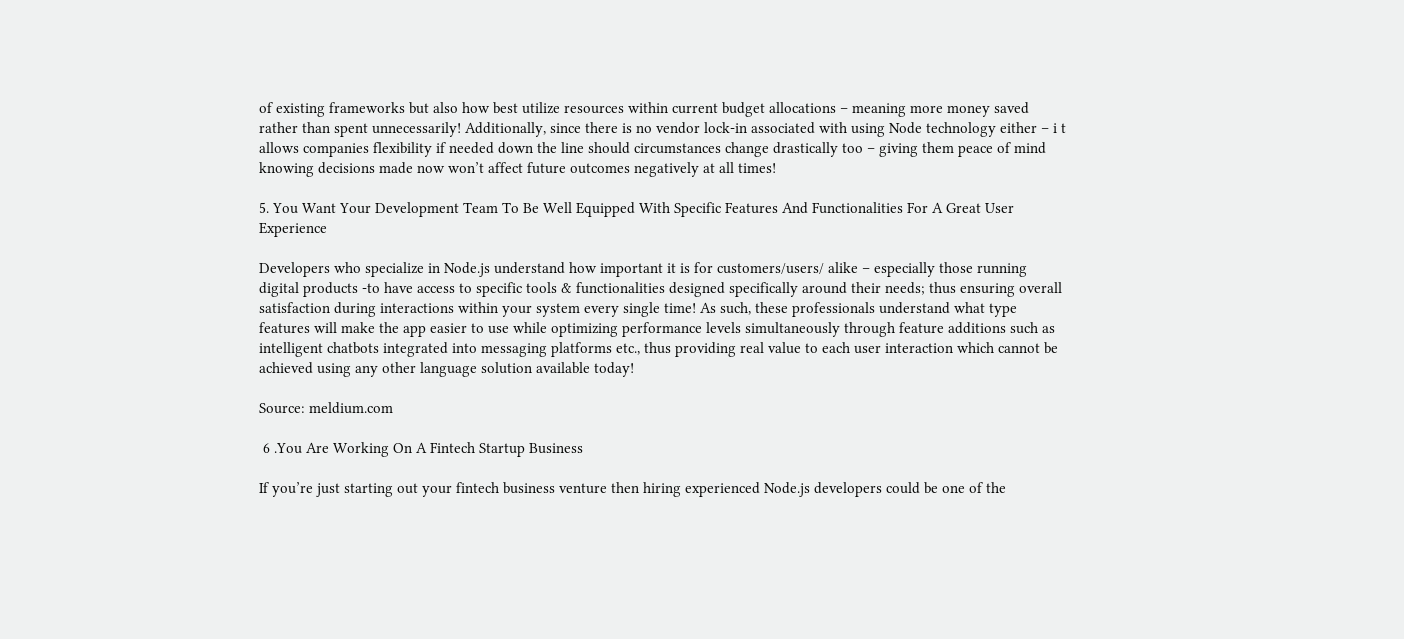of existing frameworks but also how best utilize resources within current budget allocations – meaning more money saved rather than spent unnecessarily! Additionally, since there is no vendor lock-in associated with using Node technology either – i t allows companies flexibility if needed down the line should circumstances change drastically too – giving them peace of mind knowing decisions made now won’t affect future outcomes negatively at all times!

5. You Want Your Development Team To Be Well Equipped With Specific Features And Functionalities For A Great User Experience

Developers who specialize in Node.js understand how important it is for customers/users/ alike – especially those running digital products -to have access to specific tools & functionalities designed specifically around their needs; thus ensuring overall satisfaction during interactions within your system every single time! As such, these professionals understand what type features will make the app easier to use while optimizing performance levels simultaneously through feature additions such as intelligent chatbots integrated into messaging platforms etc., thus providing real value to each user interaction which cannot be achieved using any other language solution available today!

Source: meldium.com

 6 .You Are Working On A Fintech Startup Business

If you’re just starting out your fintech business venture then hiring experienced Node.js developers could be one of the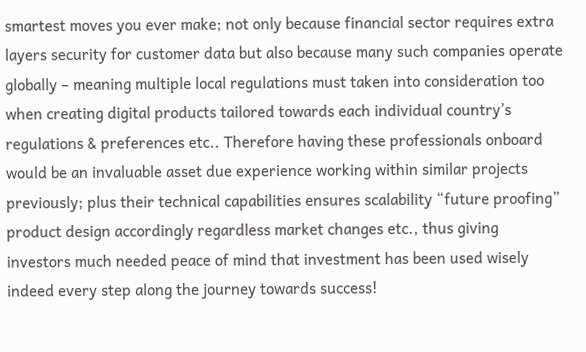smartest moves you ever make; not only because financial sector requires extra layers security for customer data but also because many such companies operate globally – meaning multiple local regulations must taken into consideration too when creating digital products tailored towards each individual country’s regulations & preferences etc.. Therefore having these professionals onboard would be an invaluable asset due experience working within similar projects previously; plus their technical capabilities ensures scalability “future proofing” product design accordingly regardless market changes etc., thus giving investors much needed peace of mind that investment has been used wisely indeed every step along the journey towards success!